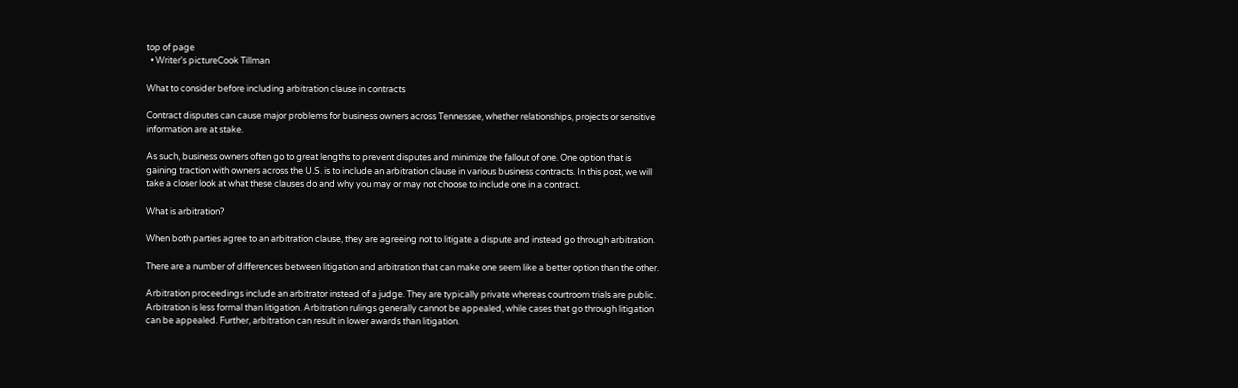top of page
  • Writer's pictureCook Tillman

What to consider before including arbitration clause in contracts

Contract disputes can cause major problems for business owners across Tennessee, whether relationships, projects or sensitive information are at stake.

As such, business owners often go to great lengths to prevent disputes and minimize the fallout of one. One option that is gaining traction with owners across the U.S. is to include an arbitration clause in various business contracts. In this post, we will take a closer look at what these clauses do and why you may or may not choose to include one in a contract.

What is arbitration?

When both parties agree to an arbitration clause, they are agreeing not to litigate a dispute and instead go through arbitration.

There are a number of differences between litigation and arbitration that can make one seem like a better option than the other.

Arbitration proceedings include an arbitrator instead of a judge. They are typically private whereas courtroom trials are public. Arbitration is less formal than litigation. Arbitration rulings generally cannot be appealed, while cases that go through litigation can be appealed. Further, arbitration can result in lower awards than litigation.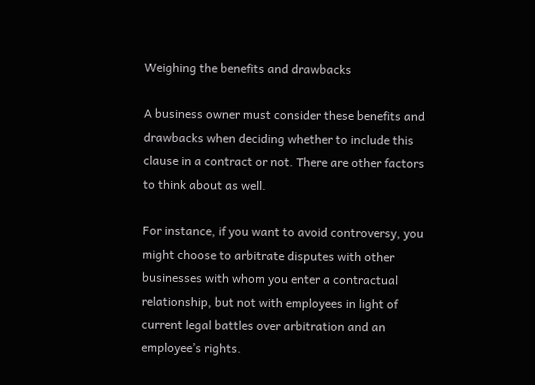Weighing the benefits and drawbacks

A business owner must consider these benefits and drawbacks when deciding whether to include this clause in a contract or not. There are other factors to think about as well.

For instance, if you want to avoid controversy, you might choose to arbitrate disputes with other businesses with whom you enter a contractual relationship, but not with employees in light of current legal battles over arbitration and an employee’s rights.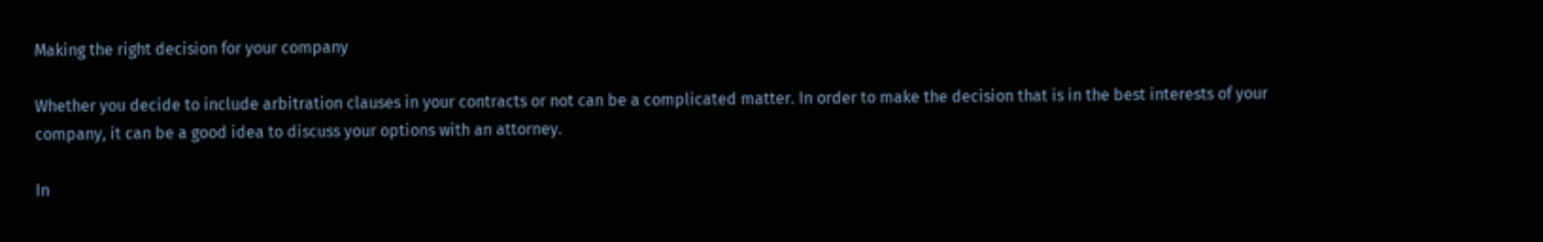Making the right decision for your company

Whether you decide to include arbitration clauses in your contracts or not can be a complicated matter. In order to make the decision that is in the best interests of your company, it can be a good idea to discuss your options with an attorney.

In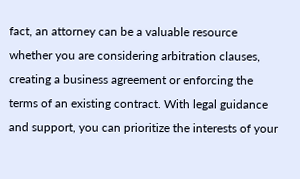fact, an attorney can be a valuable resource whether you are considering arbitration clauses, creating a business agreement or enforcing the terms of an existing contract. With legal guidance and support, you can prioritize the interests of your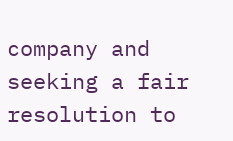company and seeking a fair resolution to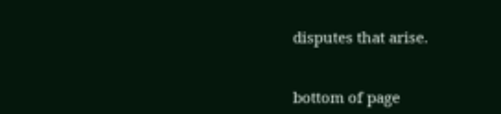disputes that arise.


bottom of page